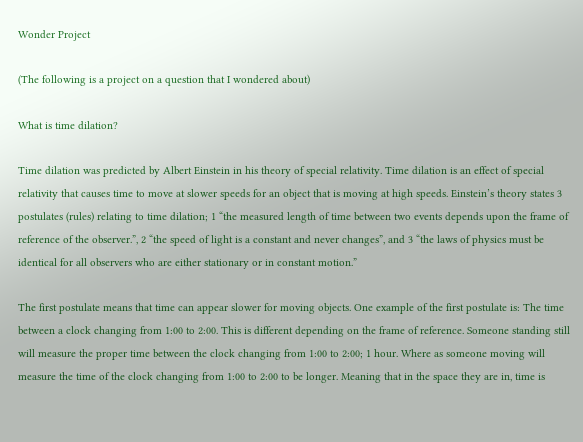Wonder Project

(The following is a project on a question that I wondered about)

What is time dilation?

Time dilation was predicted by Albert Einstein in his theory of special relativity. Time dilation is an effect of special relativity that causes time to move at slower speeds for an object that is moving at high speeds. Einstein’s theory states 3 postulates (rules) relating to time dilation; 1 “the measured length of time between two events depends upon the frame of reference of the observer.”, 2 “the speed of light is a constant and never changes”, and 3 “the laws of physics must be identical for all observers who are either stationary or in constant motion.”

The first postulate means that time can appear slower for moving objects. One example of the first postulate is: The time between a clock changing from 1:00 to 2:00. This is different depending on the frame of reference. Someone standing still will measure the proper time between the clock changing from 1:00 to 2:00; 1 hour. Where as someone moving will measure the time of the clock changing from 1:00 to 2:00 to be longer. Meaning that in the space they are in, time is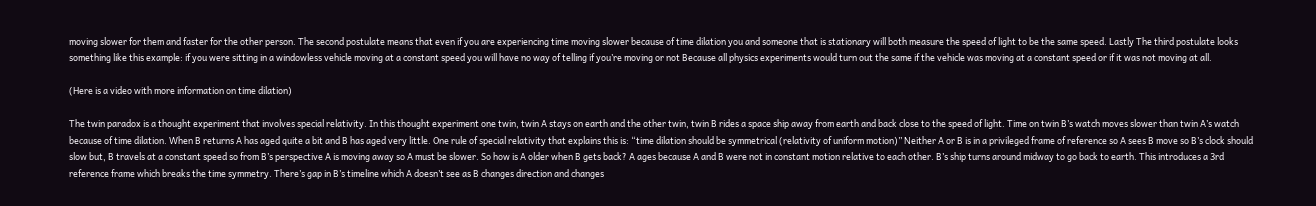moving slower for them and faster for the other person. The second postulate means that even if you are experiencing time moving slower because of time dilation you and someone that is stationary will both measure the speed of light to be the same speed. Lastly The third postulate looks something like this example: if you were sitting in a windowless vehicle moving at a constant speed you will have no way of telling if you’re moving or not Because all physics experiments would turn out the same if the vehicle was moving at a constant speed or if it was not moving at all.

(Here is a video with more information on time dilation)

The twin paradox is a thought experiment that involves special relativity. In this thought experiment one twin, twin A stays on earth and the other twin, twin B rides a space ship away from earth and back close to the speed of light. Time on twin B’s watch moves slower than twin A’s watch because of time dilation. When B returns A has aged quite a bit and B has aged very little. One rule of special relativity that explains this is: “time dilation should be symmetrical (relativity of uniform motion)” Neither A or B is in a privileged frame of reference so A sees B move so B’s clock should slow but, B travels at a constant speed so from B’s perspective A is moving away so A must be slower. So how is A older when B gets back? A ages because A and B were not in constant motion relative to each other. B’s ship turns around midway to go back to earth. This introduces a 3rd reference frame which breaks the time symmetry. There’s gap in B’s timeline which A doesn’t see as B changes direction and changes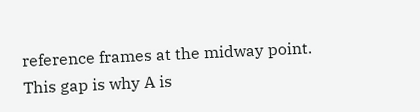reference frames at the midway point. This gap is why A is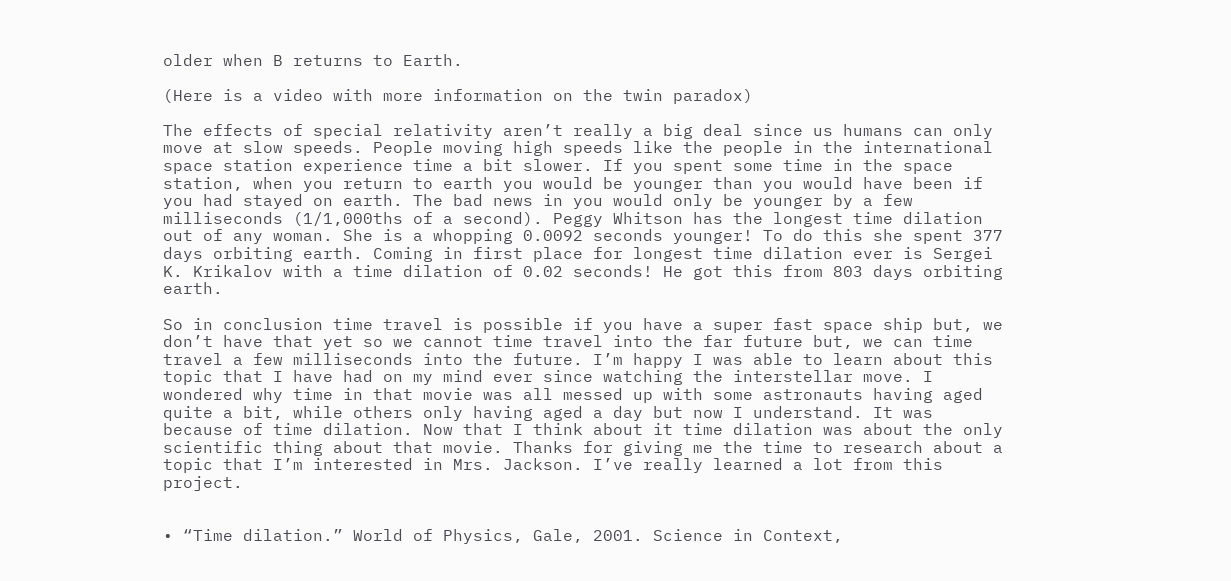older when B returns to Earth.

(Here is a video with more information on the twin paradox)

The effects of special relativity aren’t really a big deal since us humans can only move at slow speeds. People moving high speeds like the people in the international space station experience time a bit slower. If you spent some time in the space station, when you return to earth you would be younger than you would have been if you had stayed on earth. The bad news in you would only be younger by a few milliseconds (1/1,000ths of a second). Peggy Whitson has the longest time dilation out of any woman. She is a whopping 0.0092 seconds younger! To do this she spent 377 days orbiting earth. Coming in first place for longest time dilation ever is Sergei K. Krikalov with a time dilation of 0.02 seconds! He got this from 803 days orbiting earth.

So in conclusion time travel is possible if you have a super fast space ship but, we don’t have that yet so we cannot time travel into the far future but, we can time travel a few milliseconds into the future. I’m happy I was able to learn about this topic that I have had on my mind ever since watching the interstellar move. I wondered why time in that movie was all messed up with some astronauts having aged quite a bit, while others only having aged a day but now I understand. It was because of time dilation. Now that I think about it time dilation was about the only scientific thing about that movie. Thanks for giving me the time to research about a topic that I’m interested in Mrs. Jackson. I’ve really learned a lot from this project.


• “Time dilation.” World of Physics, Gale, 2001. Science in Context,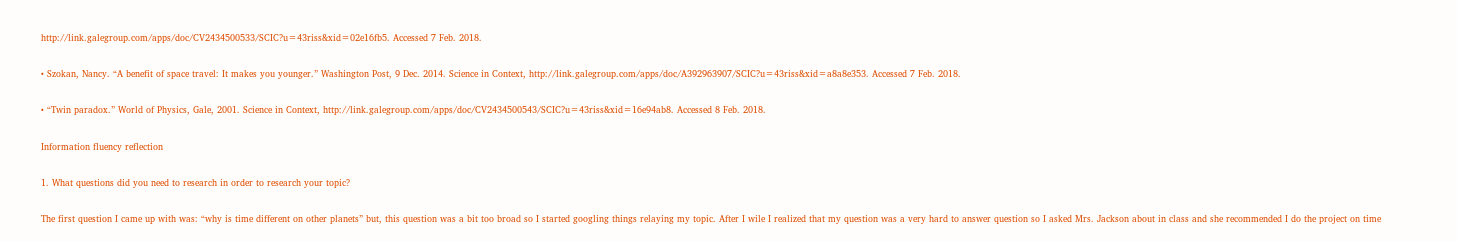http://link.galegroup.com/apps/doc/CV2434500533/SCIC?u=43riss&xid=02e16fb5. Accessed 7 Feb. 2018.

• Szokan, Nancy. “A benefit of space travel: It makes you younger.” Washington Post, 9 Dec. 2014. Science in Context, http://link.galegroup.com/apps/doc/A392963907/SCIC?u=43riss&xid=a8a8e353. Accessed 7 Feb. 2018.

• “Twin paradox.” World of Physics, Gale, 2001. Science in Context, http://link.galegroup.com/apps/doc/CV2434500543/SCIC?u=43riss&xid=16e94ab8. Accessed 8 Feb. 2018.

Information fluency reflection

1. What questions did you need to research in order to research your topic?

The first question I came up with was: “why is time different on other planets” but, this question was a bit too broad so I started googling things relaying my topic. After I wile I realized that my question was a very hard to answer question so I asked Mrs. Jackson about in class and she recommended I do the project on time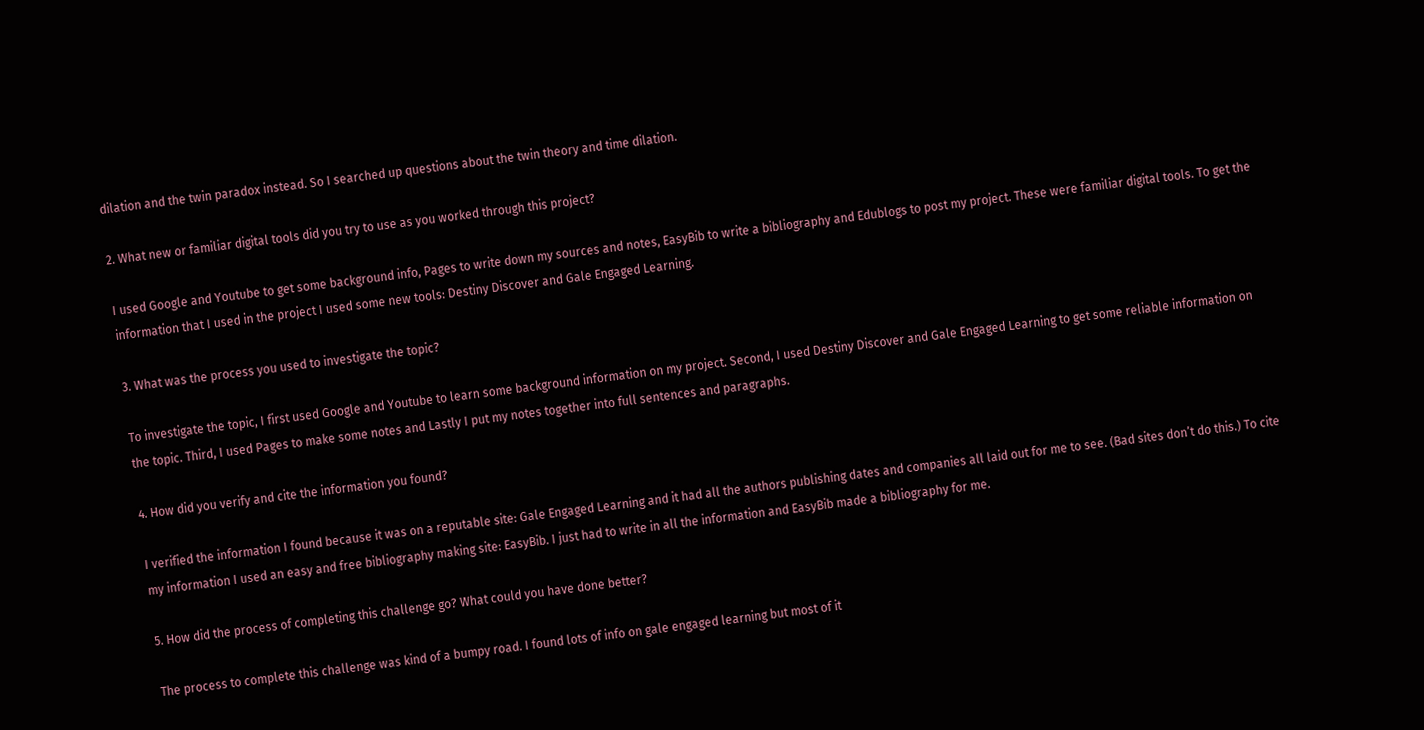dilation and the twin paradox instead. So I searched up questions about the twin theory and time dilation.

2. What new or familiar digital tools did you try to use as you worked through this project?

I used Google and Youtube to get some background info, Pages to write down my sources and notes, EasyBib to write a bibliography and Edublogs to post my project. These were familiar digital tools. To get the information that I used in the project I used some new tools: Destiny Discover and Gale Engaged Learning.

3. What was the process you used to investigate the topic?

To investigate the topic, I first used Google and Youtube to learn some background information on my project. Second, I used Destiny Discover and Gale Engaged Learning to get some reliable information on the topic. Third, I used Pages to make some notes and Lastly I put my notes together into full sentences and paragraphs.

4. How did you verify and cite the information you found?

I verified the information I found because it was on a reputable site: Gale Engaged Learning and it had all the authors publishing dates and companies all laid out for me to see. (Bad sites don’t do this.) To cite my information I used an easy and free bibliography making site: EasyBib. I just had to write in all the information and EasyBib made a bibliography for me.

5. How did the process of completing this challenge go? What could you have done better?

The process to complete this challenge was kind of a bumpy road. I found lots of info on gale engaged learning but most of it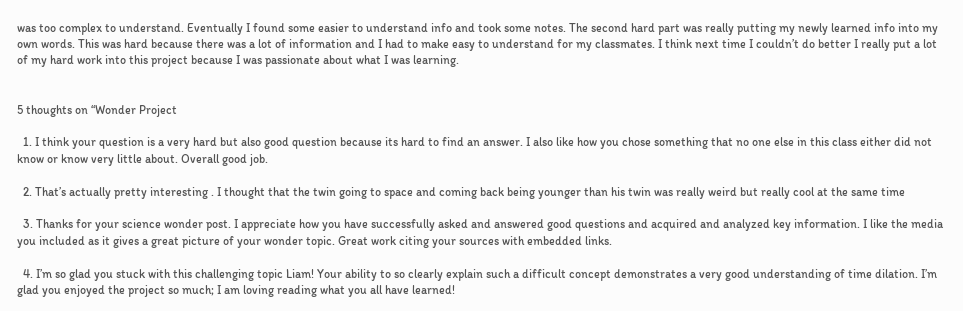was too complex to understand. Eventually I found some easier to understand info and took some notes. The second hard part was really putting my newly learned info into my own words. This was hard because there was a lot of information and I had to make easy to understand for my classmates. I think next time I couldn’t do better I really put a lot of my hard work into this project because I was passionate about what I was learning.


5 thoughts on “Wonder Project

  1. I think your question is a very hard but also good question because its hard to find an answer. I also like how you chose something that no one else in this class either did not know or know very little about. Overall good job.

  2. That’s actually pretty interesting . I thought that the twin going to space and coming back being younger than his twin was really weird but really cool at the same time

  3. Thanks for your science wonder post. I appreciate how you have successfully asked and answered good questions and acquired and analyzed key information. I like the media you included as it gives a great picture of your wonder topic. Great work citing your sources with embedded links.

  4. I’m so glad you stuck with this challenging topic Liam! Your ability to so clearly explain such a difficult concept demonstrates a very good understanding of time dilation. I’m glad you enjoyed the project so much; I am loving reading what you all have learned!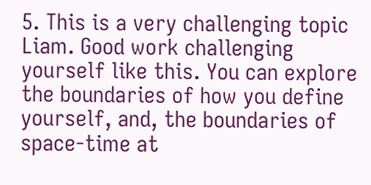5. This is a very challenging topic Liam. Good work challenging yourself like this. You can explore the boundaries of how you define yourself, and, the boundaries of space-time at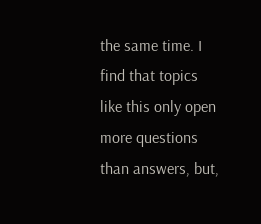the same time. I find that topics like this only open more questions than answers, but,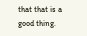that that is a good thing.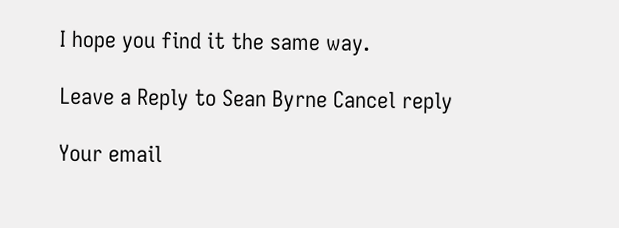I hope you find it the same way.

Leave a Reply to Sean Byrne Cancel reply

Your email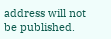address will not be published.